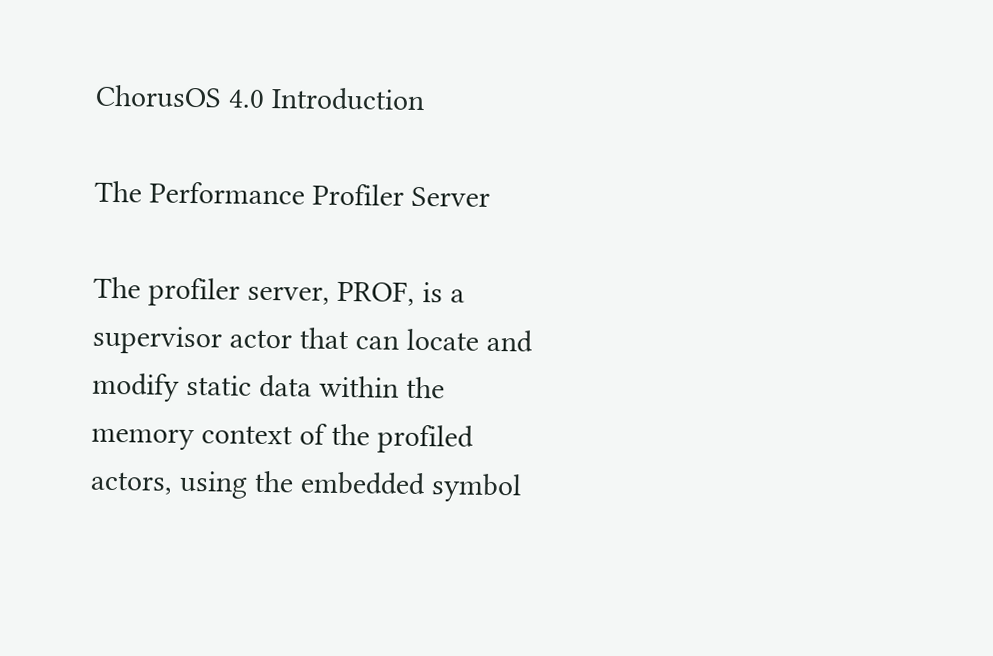ChorusOS 4.0 Introduction

The Performance Profiler Server

The profiler server, PROF, is a supervisor actor that can locate and modify static data within the memory context of the profiled actors, using the embedded symbol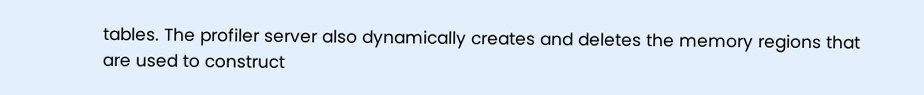tables. The profiler server also dynamically creates and deletes the memory regions that are used to construct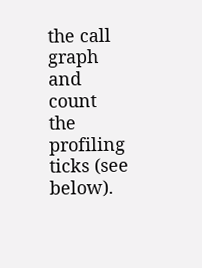the call graph and count the profiling ticks (see below).